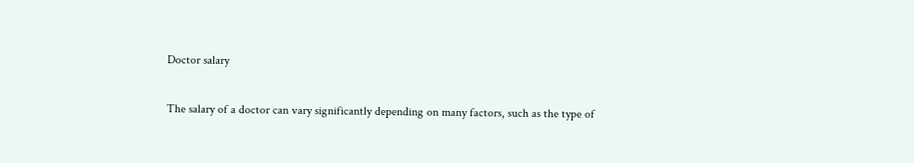Doctor salary

The salary of a doctor can vary significantly depending on many factors, such as the type of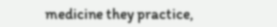medicine they practice,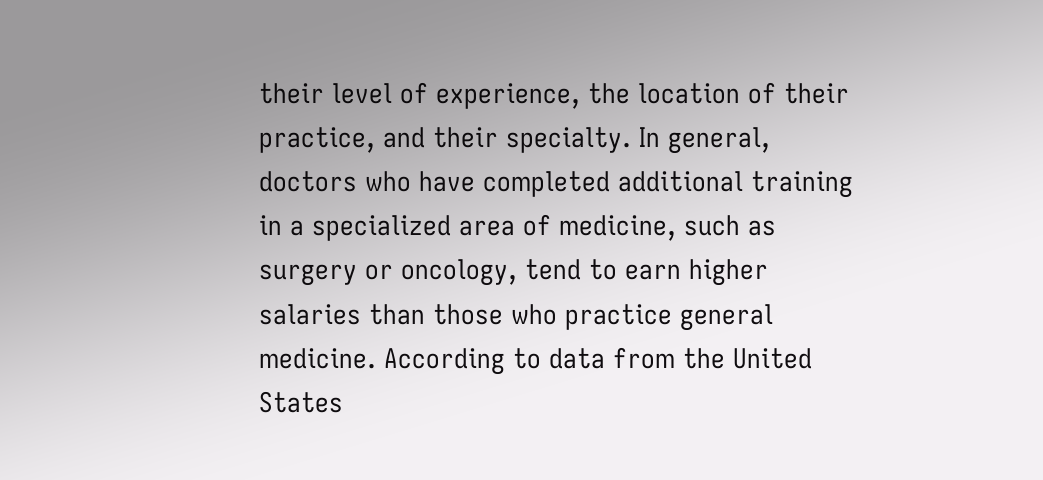their level of experience, the location of their practice, and their specialty. In general, doctors who have completed additional training in a specialized area of medicine, such as surgery or oncology, tend to earn higher salaries than those who practice general medicine. According to data from the United States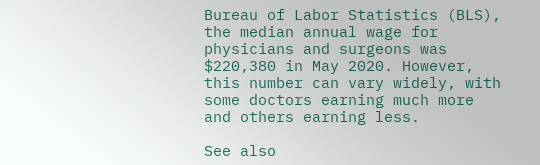Bureau of Labor Statistics (BLS), the median annual wage for physicians and surgeons was $220,380 in May 2020. However, this number can vary widely, with some doctors earning much more and others earning less.

See also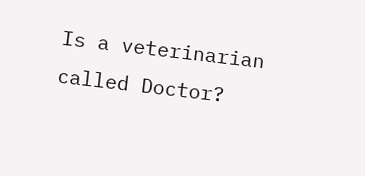Is a veterinarian called Doctor?